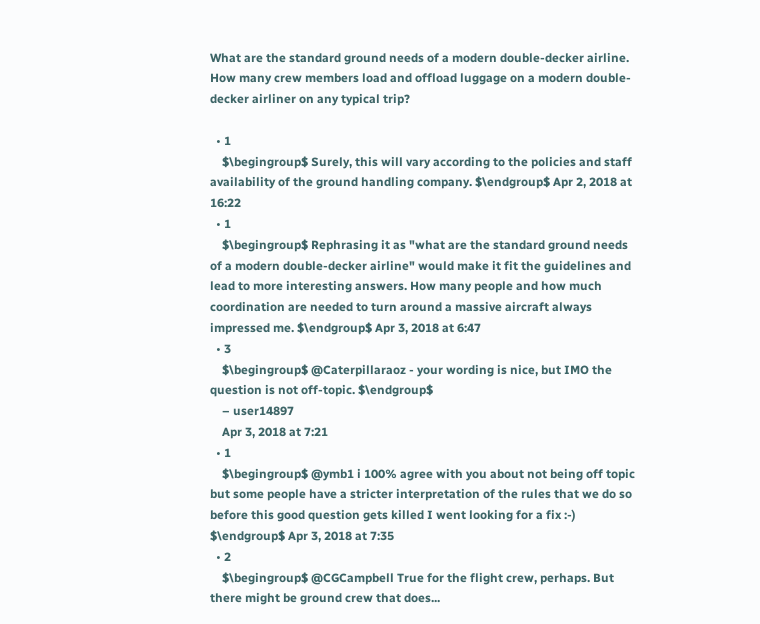What are the standard ground needs of a modern double-decker airline. How many crew members load and offload luggage on a modern double-decker airliner on any typical trip?

  • 1
    $\begingroup$ Surely, this will vary according to the policies and staff availability of the ground handling company. $\endgroup$ Apr 2, 2018 at 16:22
  • 1
    $\begingroup$ Rephrasing it as "what are the standard ground needs of a modern double-decker airline" would make it fit the guidelines and lead to more interesting answers. How many people and how much coordination are needed to turn around a massive aircraft always impressed me. $\endgroup$ Apr 3, 2018 at 6:47
  • 3
    $\begingroup$ @Caterpillaraoz - your wording is nice, but IMO the question is not off-topic. $\endgroup$
    – user14897
    Apr 3, 2018 at 7:21
  • 1
    $\begingroup$ @ymb1 i 100% agree with you about not being off topic but some people have a stricter interpretation of the rules that we do so before this good question gets killed I went looking for a fix :-) $\endgroup$ Apr 3, 2018 at 7:35
  • 2
    $\begingroup$ @CGCampbell True for the flight crew, perhaps. But there might be ground crew that does...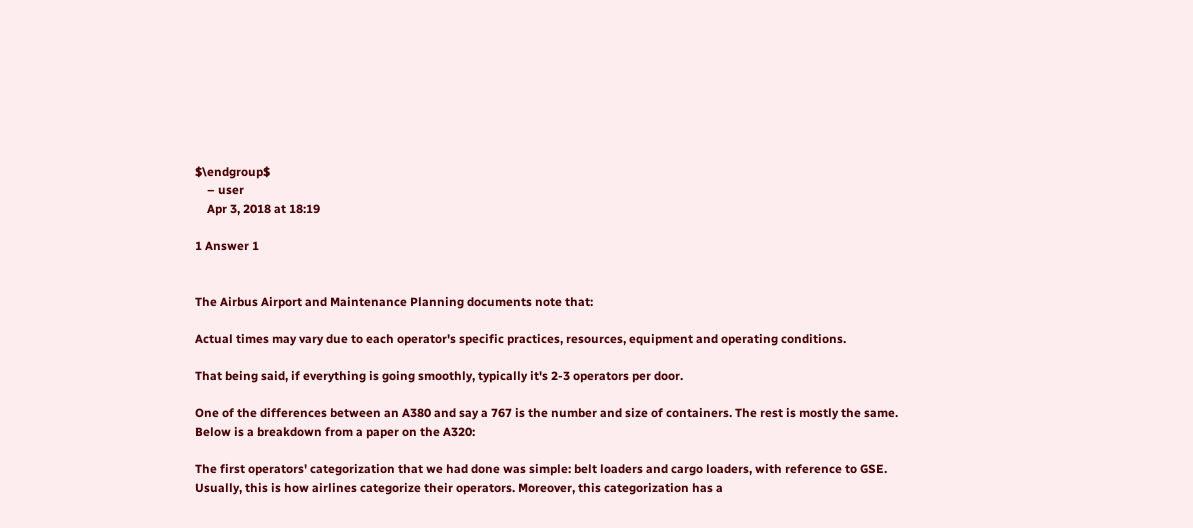$\endgroup$
    – user
    Apr 3, 2018 at 18:19

1 Answer 1


The Airbus Airport and Maintenance Planning documents note that:

Actual times may vary due to each operator's specific practices, resources, equipment and operating conditions.

That being said, if everything is going smoothly, typically it's 2-3 operators per door.

One of the differences between an A380 and say a 767 is the number and size of containers. The rest is mostly the same. Below is a breakdown from a paper on the A320:

The first operators' categorization that we had done was simple: belt loaders and cargo loaders, with reference to GSE. Usually, this is how airlines categorize their operators. Moreover, this categorization has a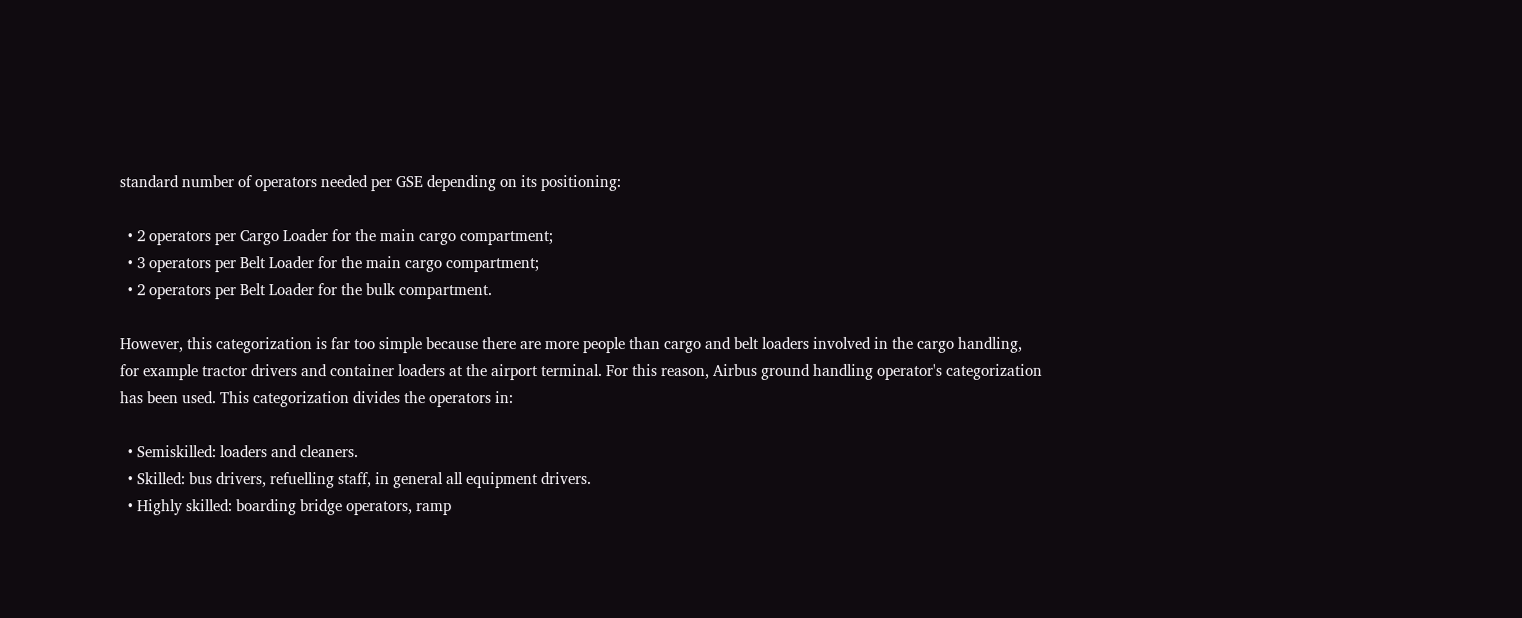standard number of operators needed per GSE depending on its positioning:

  • 2 operators per Cargo Loader for the main cargo compartment;
  • 3 operators per Belt Loader for the main cargo compartment;
  • 2 operators per Belt Loader for the bulk compartment.

However, this categorization is far too simple because there are more people than cargo and belt loaders involved in the cargo handling, for example tractor drivers and container loaders at the airport terminal. For this reason, Airbus ground handling operator's categorization has been used. This categorization divides the operators in:

  • Semiskilled: loaders and cleaners.
  • Skilled: bus drivers, refuelling staff, in general all equipment drivers.
  • Highly skilled: boarding bridge operators, ramp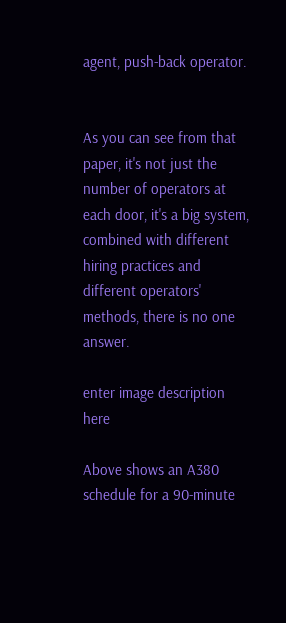agent, push-back operator.


As you can see from that paper, it's not just the number of operators at each door, it's a big system, combined with different hiring practices and different operators' methods, there is no one answer.

enter image description here

Above shows an A380 schedule for a 90-minute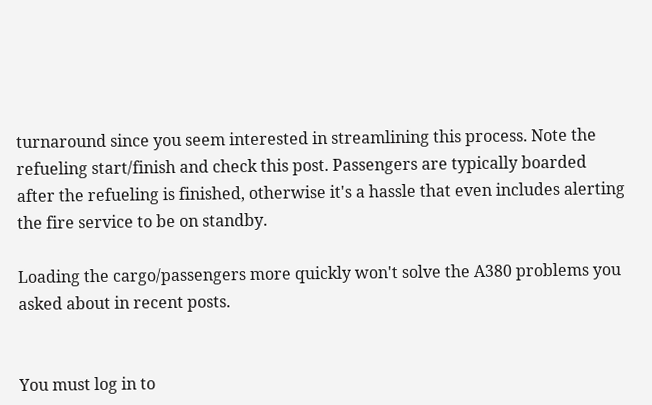turnaround since you seem interested in streamlining this process. Note the refueling start/finish and check this post. Passengers are typically boarded after the refueling is finished, otherwise it's a hassle that even includes alerting the fire service to be on standby.

Loading the cargo/passengers more quickly won't solve the A380 problems you asked about in recent posts.


You must log in to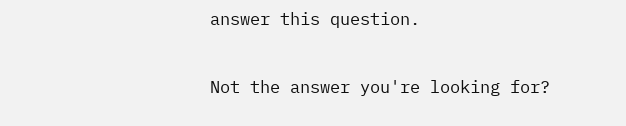answer this question.

Not the answer you're looking for?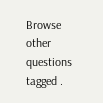Browse other questions tagged .